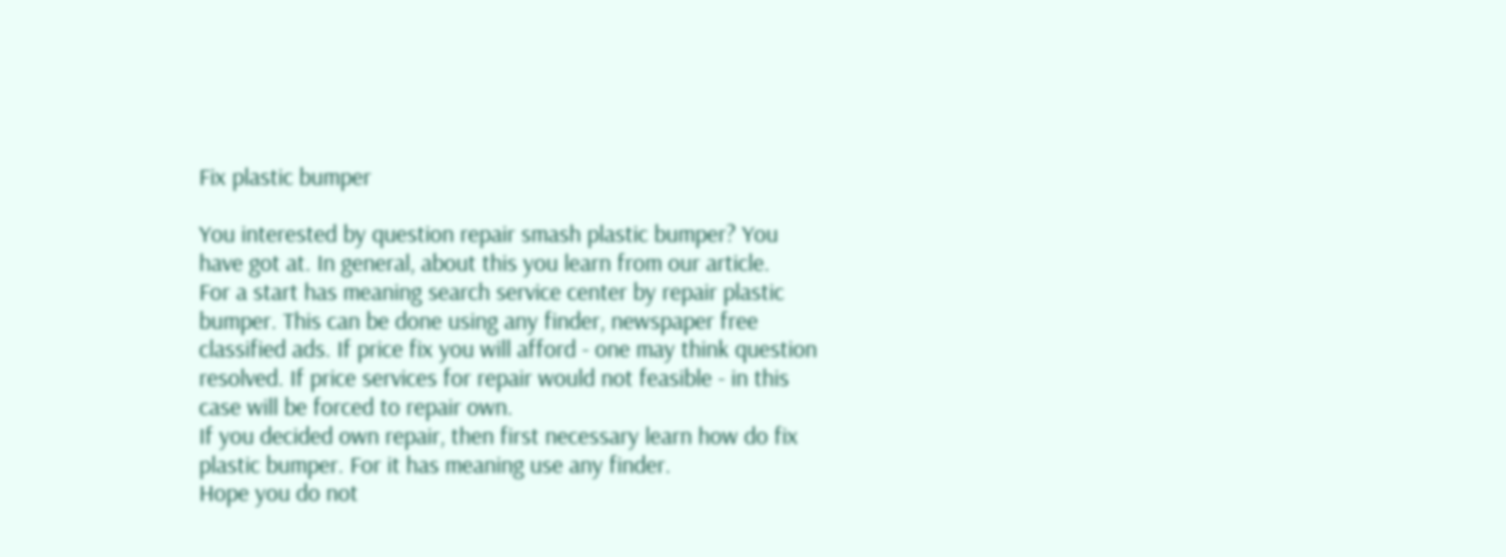Fix plastic bumper

You interested by question repair smash plastic bumper? You have got at. In general, about this you learn from our article.
For a start has meaning search service center by repair plastic bumper. This can be done using any finder, newspaper free classified ads. If price fix you will afford - one may think question resolved. If price services for repair would not feasible - in this case will be forced to repair own.
If you decided own repair, then first necessary learn how do fix plastic bumper. For it has meaning use any finder.
Hope you do not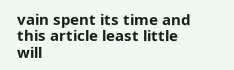vain spent its time and this article least little will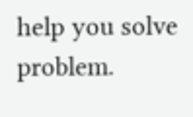help you solve problem.